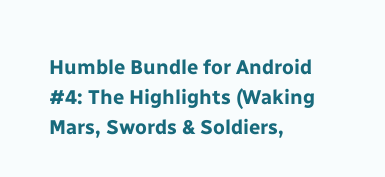Humble Bundle for Android #4: The Highlights (Waking Mars, Swords & Soldiers,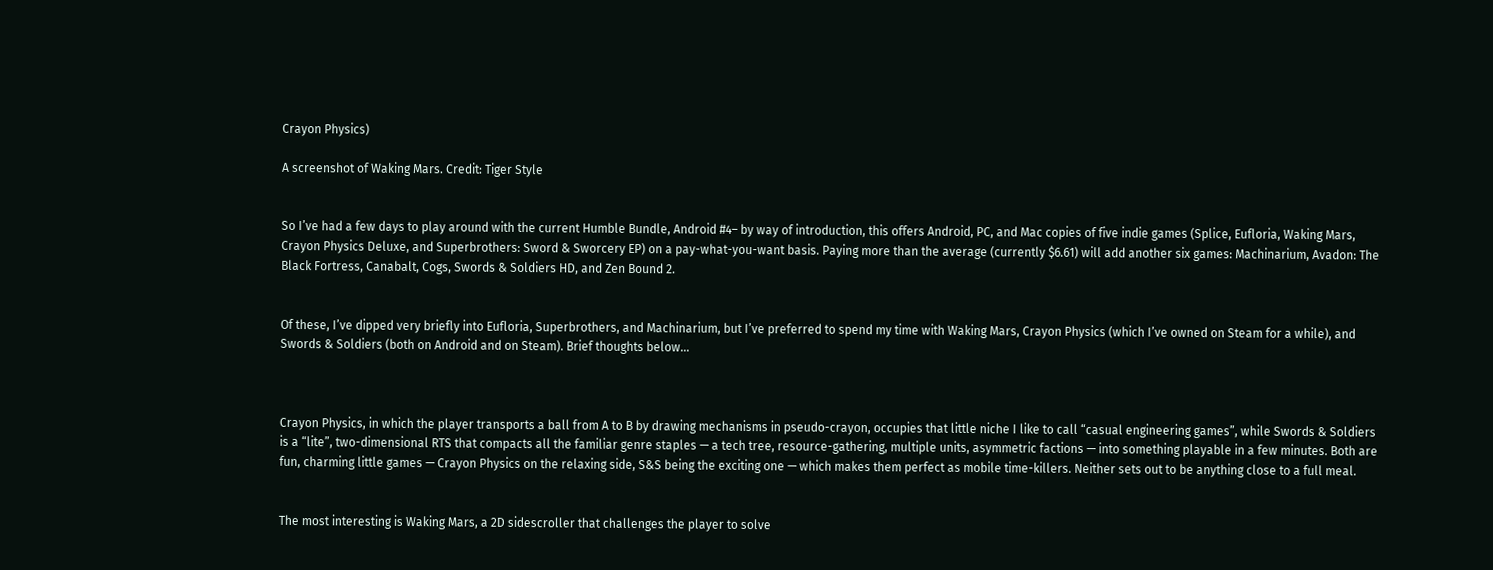Crayon Physics)

A screenshot of Waking Mars. Credit: Tiger Style


So I’ve had a few days to play around with the current Humble Bundle, Android #4– by way of introduction, this offers Android, PC, and Mac copies of five indie games (Splice, Eufloria, Waking Mars, Crayon Physics Deluxe, and Superbrothers: Sword & Sworcery EP) on a pay-what-you-want basis. Paying more than the average (currently $6.61) will add another six games: Machinarium, Avadon: The Black Fortress, Canabalt, Cogs, Swords & Soldiers HD, and Zen Bound 2.


Of these, I’ve dipped very briefly into Eufloria, Superbrothers, and Machinarium, but I’ve preferred to spend my time with Waking Mars, Crayon Physics (which I’ve owned on Steam for a while), and Swords & Soldiers (both on Android and on Steam). Brief thoughts below…



Crayon Physics, in which the player transports a ball from A to B by drawing mechanisms in pseudo-crayon, occupies that little niche I like to call “casual engineering games”, while Swords & Soldiers is a “lite”, two-dimensional RTS that compacts all the familiar genre staples — a tech tree, resource-gathering, multiple units, asymmetric factions — into something playable in a few minutes. Both are fun, charming little games — Crayon Physics on the relaxing side, S&S being the exciting one — which makes them perfect as mobile time-killers. Neither sets out to be anything close to a full meal.


The most interesting is Waking Mars, a 2D sidescroller that challenges the player to solve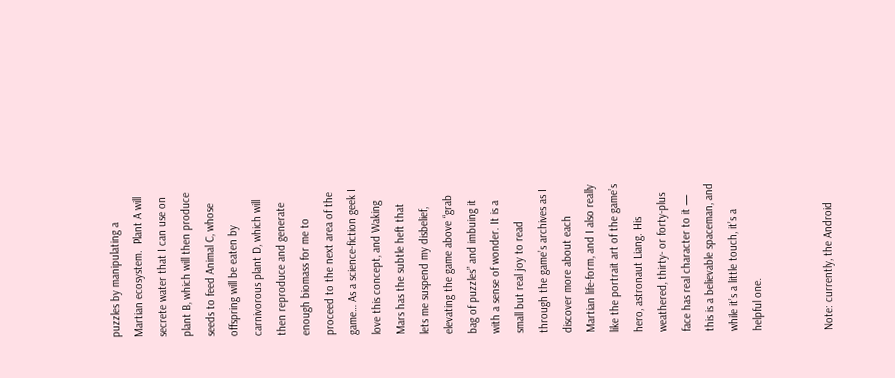puzzles by manipulating a Martian ecosystem.  Plant A will secrete water that I can use on plant B, which will then produce seeds to feed Animal C, whose offspring will be eaten by carnivorous plant D, which will then reproduce and generate enough biomass for me to proceed to the next area of the game… As a science-fiction geek I love this concept, and Waking Mars has the subtle heft that lets me suspend my disbelief, elevating the game above “grab bag of puzzles” and imbuing it with a sense of wonder. It is a small but real joy to read through the game’s archives as I discover more about each Martian life-form, and I also really like the portrait art of the game’s hero, astronaut Liang. His weathered, thirty- or forty-plus face has real character to it — this is a believable spaceman, and while it’s a little touch, it’s a helpful one.


Note: currently, the Android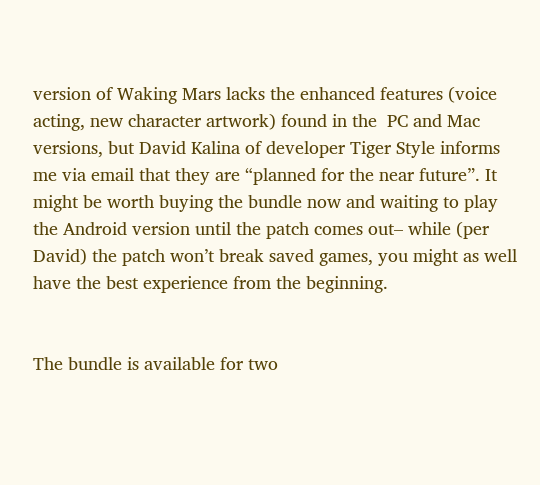version of Waking Mars lacks the enhanced features (voice acting, new character artwork) found in the  PC and Mac versions, but David Kalina of developer Tiger Style informs me via email that they are “planned for the near future”. It might be worth buying the bundle now and waiting to play the Android version until the patch comes out– while (per David) the patch won’t break saved games, you might as well have the best experience from the beginning.


The bundle is available for two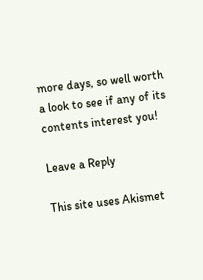more days, so well worth a look to see if any of its contents interest you!

Leave a Reply

This site uses Akismet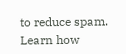to reduce spam. Learn how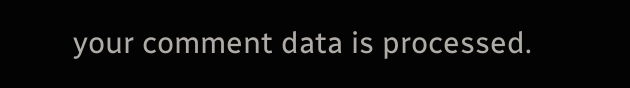your comment data is processed.